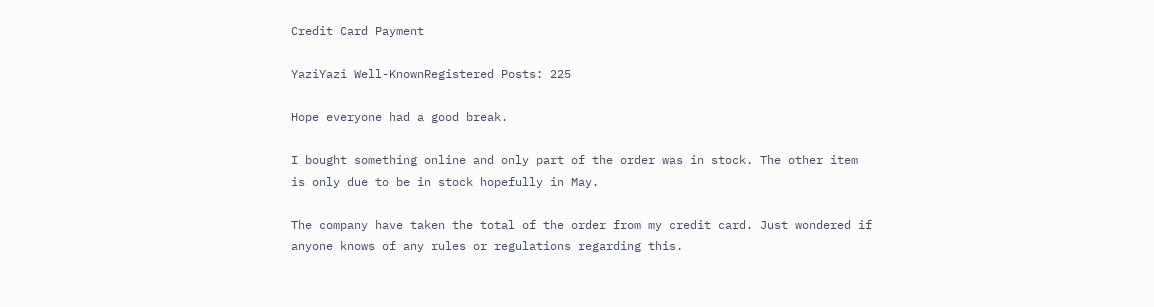Credit Card Payment

YaziYazi Well-KnownRegistered Posts: 225

Hope everyone had a good break.

I bought something online and only part of the order was in stock. The other item is only due to be in stock hopefully in May.

The company have taken the total of the order from my credit card. Just wondered if anyone knows of any rules or regulations regarding this.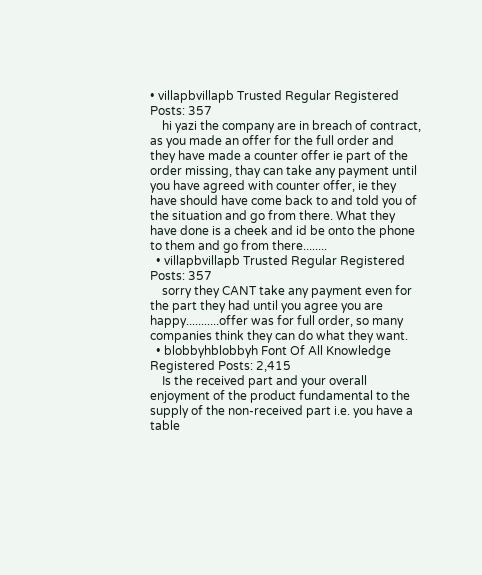• villapbvillapb Trusted Regular Registered Posts: 357
    hi yazi the company are in breach of contract, as you made an offer for the full order and they have made a counter offer ie part of the order missing, thay can take any payment until you have agreed with counter offer, ie they have should have come back to and told you of the situation and go from there. What they have done is a cheek and id be onto the phone to them and go from there........
  • villapbvillapb Trusted Regular Registered Posts: 357
    sorry they CANT take any payment even for the part they had until you agree you are happy...........offer was for full order, so many companies think they can do what they want.
  • blobbyhblobbyh Font Of All Knowledge Registered Posts: 2,415
    Is the received part and your overall enjoyment of the product fundamental to the supply of the non-received part i.e. you have a table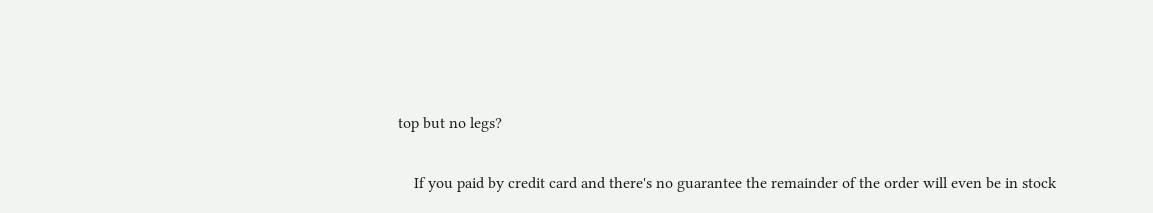top but no legs?

    If you paid by credit card and there's no guarantee the remainder of the order will even be in stock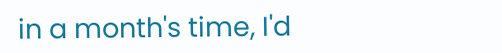in a month's time, I'd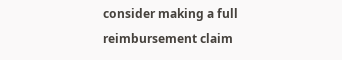consider making a full reimbursement claim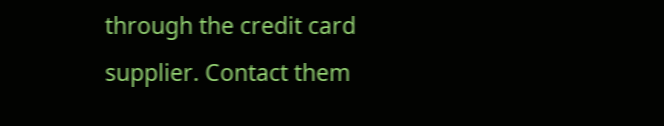through the credit card supplier. Contact them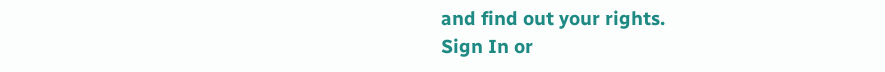and find out your rights.
Sign In or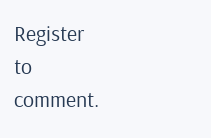Register to comment.